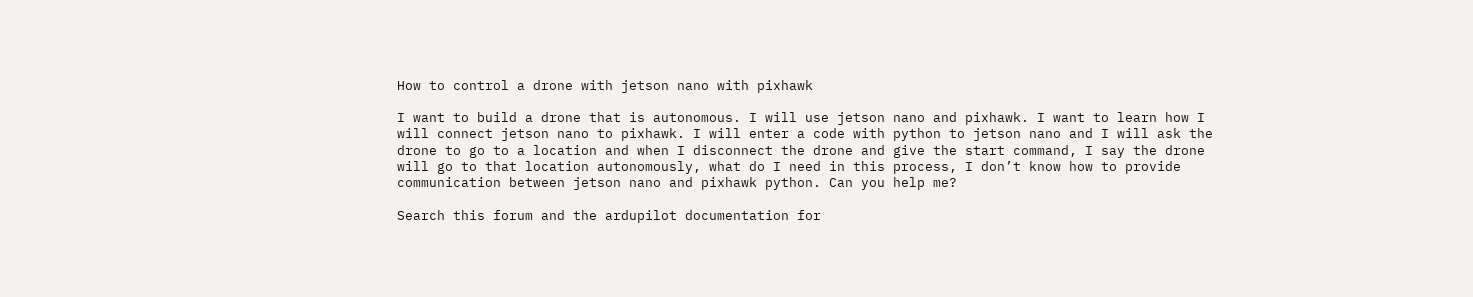How to control a drone with jetson nano with pixhawk

I want to build a drone that is autonomous. I will use jetson nano and pixhawk. I want to learn how I will connect jetson nano to pixhawk. I will enter a code with python to jetson nano and I will ask the drone to go to a location and when I disconnect the drone and give the start command, I say the drone will go to that location autonomously, what do I need in this process, I don’t know how to provide communication between jetson nano and pixhawk python. Can you help me?

Search this forum and the ardupilot documentation for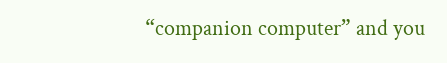“companion computer” and you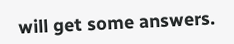will get some answers.